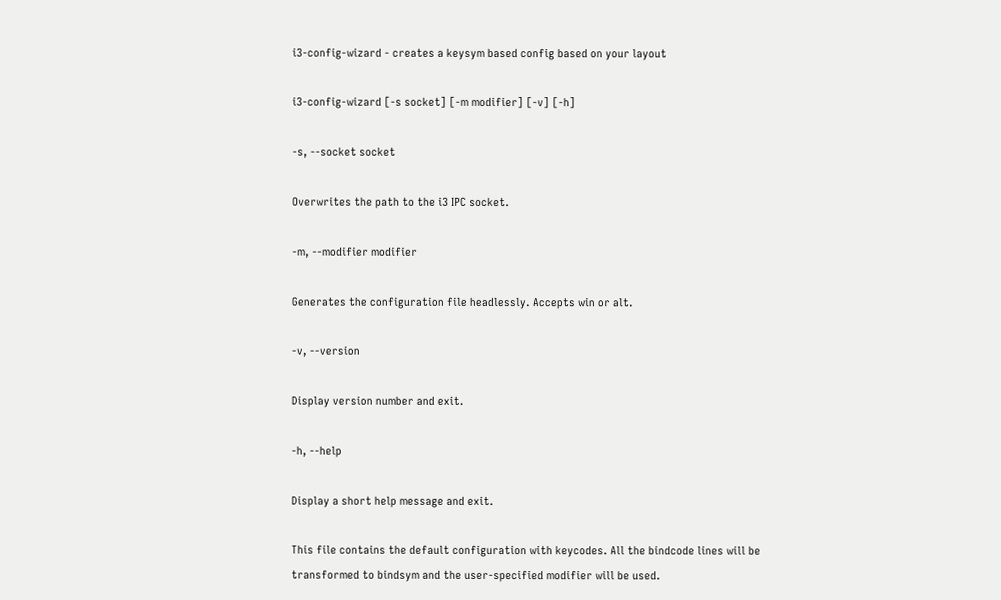i3-config-wizard - creates a keysym based config based on your layout

i3-config-wizard [-s socket] [-m modifier] [-v] [-h]

-s, --socket socket

Overwrites the path to the i3 IPC socket.

-m, --modifier modifier

Generates the configuration file headlessly. Accepts win or alt.

-v, --version

Display version number and exit.

-h, --help

Display a short help message and exit.

This file contains the default configuration with keycodes. All the bindcode lines will be transformed to bindsym and the user-specified modifier will be used.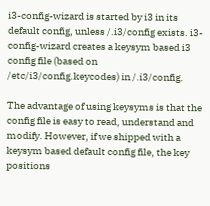i3-config-wizard is started by i3 in its default config, unless /.i3/config exists. i3-config-wizard creates a keysym based i3 config file (based on /etc/i3/config.keycodes) in /.i3/config.

The advantage of using keysyms is that the config file is easy to read, understand and modify. However, if we shipped with a keysym based default config file, the key positions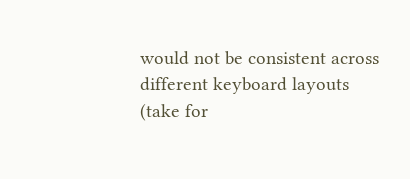would not be consistent across different keyboard layouts (take for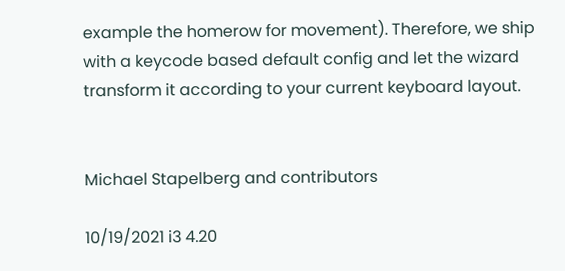example the homerow for movement). Therefore, we ship with a keycode based default config and let the wizard transform it according to your current keyboard layout.


Michael Stapelberg and contributors

10/19/2021 i3 4.20